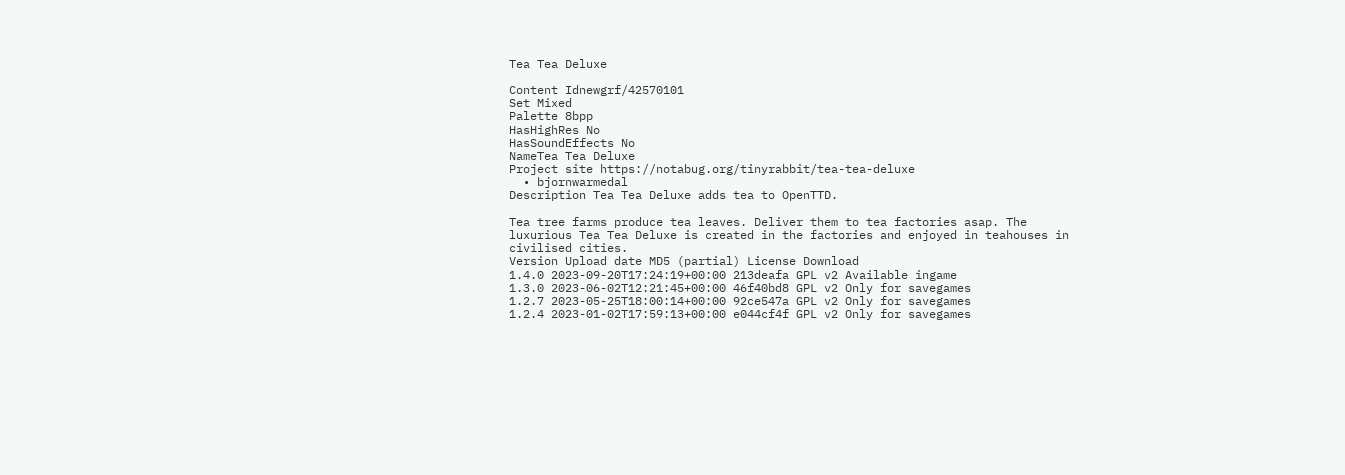Tea Tea Deluxe

Content Idnewgrf/42570101
Set Mixed
Palette 8bpp
HasHighRes No
HasSoundEffects No
NameTea Tea Deluxe
Project site https://notabug.org/tinyrabbit/tea-tea-deluxe
  • bjornwarmedal
Description Tea Tea Deluxe adds tea to OpenTTD.

Tea tree farms produce tea leaves. Deliver them to tea factories asap. The luxurious Tea Tea Deluxe is created in the factories and enjoyed in teahouses in civilised cities.
Version Upload date MD5 (partial) License Download
1.4.0 2023-09-20T17:24:19+00:00 213deafa GPL v2 Available ingame
1.3.0 2023-06-02T12:21:45+00:00 46f40bd8 GPL v2 Only for savegames
1.2.7 2023-05-25T18:00:14+00:00 92ce547a GPL v2 Only for savegames
1.2.4 2023-01-02T17:59:13+00:00 e044cf4f GPL v2 Only for savegames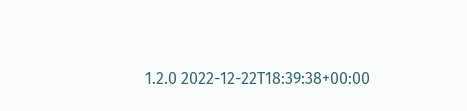1.2.0 2022-12-22T18:39:38+00:00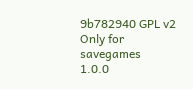9b782940 GPL v2 Only for savegames
1.0.0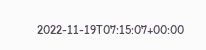2022-11-19T07:15:07+00:00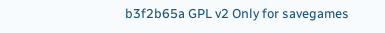b3f2b65a GPL v2 Only for savegames